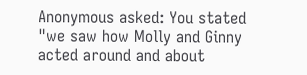Anonymous asked: You stated "we saw how Molly and Ginny acted around and about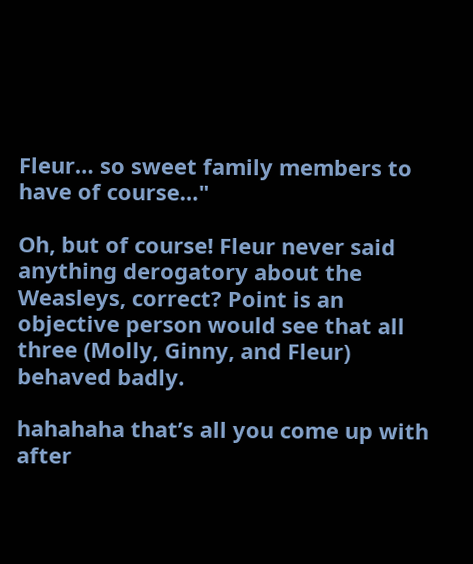Fleur… so sweet family members to have of course…"

Oh, but of course! Fleur never said anything derogatory about the Weasleys, correct? Point is an objective person would see that all three (Molly, Ginny, and Fleur) behaved badly.

hahahaha that’s all you come up with after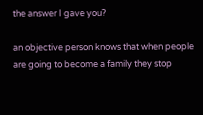the answer I gave you?

an objective person knows that when people are going to become a family they stop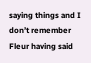saying things and I don’t remember Fleur having said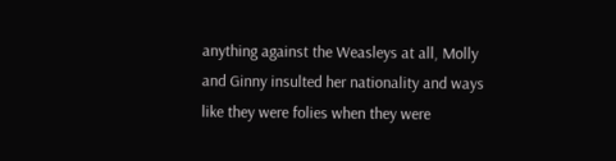anything against the Weasleys at all, Molly and Ginny insulted her nationality and ways like they were folies when they were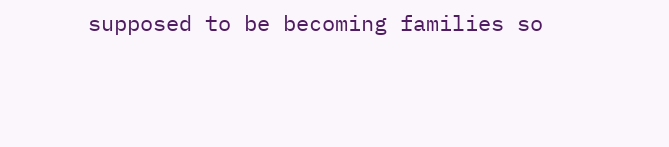supposed to be becoming families so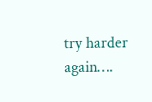try harder again….